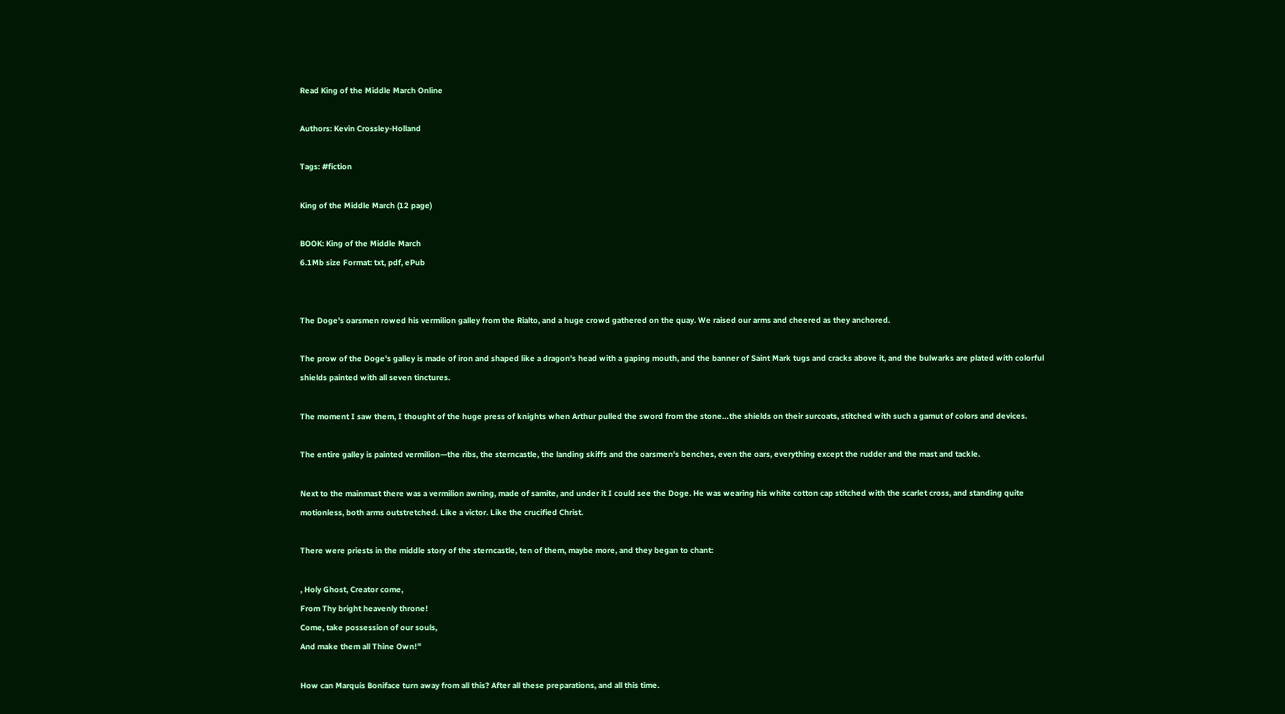Read King of the Middle March Online

Authors: Kevin Crossley-Holland

Tags: #fiction

King of the Middle March (12 page)

BOOK: King of the Middle March
6.1Mb size Format: txt, pdf, ePub


The Doge's oarsmen rowed his vermilion galley from the Rialto, and a huge crowd gathered on the quay. We raised our arms and cheered as they anchored.

The prow of the Doge's galley is made of iron and shaped like a dragon's head with a gaping mouth, and the banner of Saint Mark tugs and cracks above it, and the bulwarks are plated with colorful shields painted with all seven tinctures.

The moment I saw them, I thought of the huge press of knights when Arthur pulled the sword from the stone…the shields on their surcoats, stitched with such a gamut of colors and devices.

The entire galley is painted vermilion—the ribs, the sterncastle, the landing skiffs and the oarsmen's benches, even the oars, everything except the rudder and the mast and tackle.

Next to the mainmast there was a vermilion awning, made of samite, and under it I could see the Doge. He was wearing his white cotton cap stitched with the scarlet cross, and standing quite motionless, both arms outstretched. Like a victor. Like the crucified Christ.

There were priests in the middle story of the sterncastle, ten of them, maybe more, and they began to chant:

, Holy Ghost, Creator come,
From Thy bright heavenly throne!
Come, take possession of our souls,
And make them all Thine Own!”

How can Marquis Boniface turn away from all this? After all these preparations, and all this time.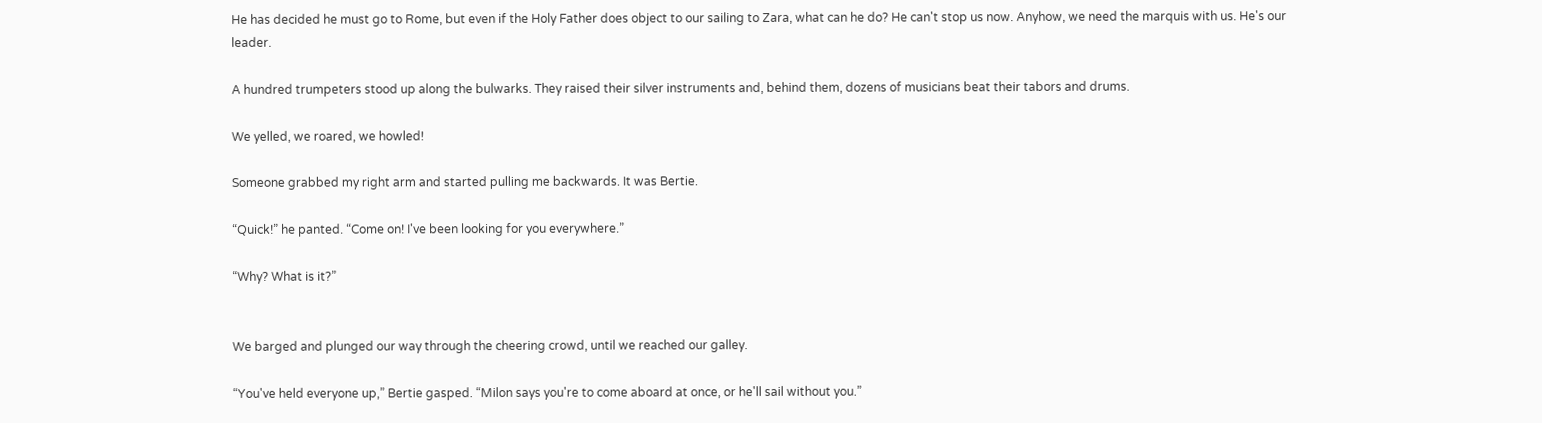He has decided he must go to Rome, but even if the Holy Father does object to our sailing to Zara, what can he do? He can't stop us now. Anyhow, we need the marquis with us. He's our leader.

A hundred trumpeters stood up along the bulwarks. They raised their silver instruments and, behind them, dozens of musicians beat their tabors and drums.

We yelled, we roared, we howled!

Someone grabbed my right arm and started pulling me backwards. It was Bertie.

“Quick!” he panted. “Come on! I've been looking for you everywhere.”

“Why? What is it?”


We barged and plunged our way through the cheering crowd, until we reached our galley.

“You've held everyone up,” Bertie gasped. “Milon says you're to come aboard at once, or he'll sail without you.”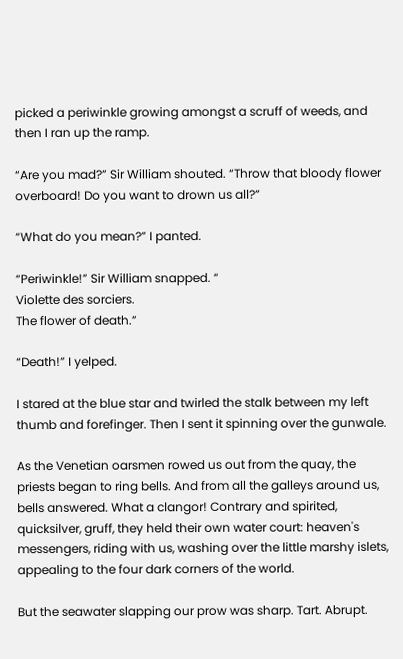picked a periwinkle growing amongst a scruff of weeds, and then I ran up the ramp.

“Are you mad?” Sir William shouted. “Throw that bloody flower overboard! Do you want to drown us all?”

“What do you mean?” I panted.

“Periwinkle!” Sir William snapped. “
Violette des sorciers.
The flower of death.”

“Death!” I yelped.

I stared at the blue star and twirled the stalk between my left thumb and forefinger. Then I sent it spinning over the gunwale.

As the Venetian oarsmen rowed us out from the quay, the priests began to ring bells. And from all the galleys around us, bells answered. What a clangor! Contrary and spirited, quicksilver, gruff, they held their own water court: heaven's messengers, riding with us, washing over the little marshy islets, appealing to the four dark corners of the world.

But the seawater slapping our prow was sharp. Tart. Abrupt.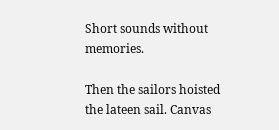Short sounds without memories.

Then the sailors hoisted the lateen sail. Canvas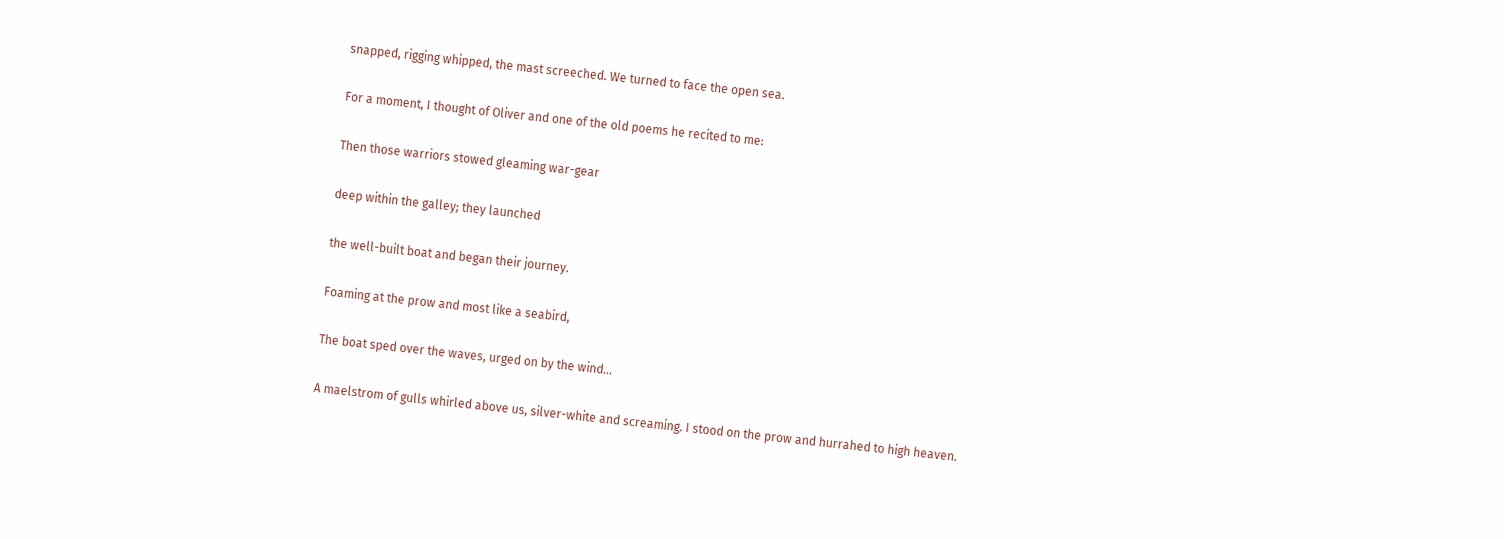snapped, rigging whipped, the mast screeched. We turned to face the open sea.

For a moment, I thought of Oliver and one of the old poems he recited to me:

Then those warriors stowed gleaming war-gear

deep within the galley; they launched

the well-built boat and began their journey.

Foaming at the prow and most like a seabird,

The boat sped over the waves, urged on by the wind…

A maelstrom of gulls whirled above us, silver-white and screaming. I stood on the prow and hurrahed to high heaven.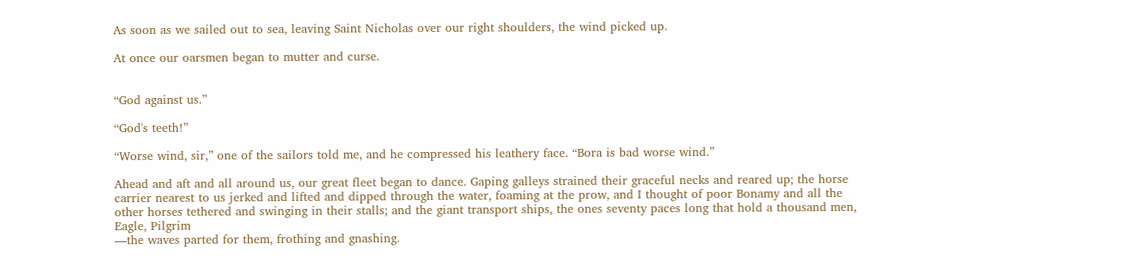As soon as we sailed out to sea, leaving Saint Nicholas over our right shoulders, the wind picked up.

At once our oarsmen began to mutter and curse.


“God against us.”

“God's teeth!”

“Worse wind, sir,” one of the sailors told me, and he compressed his leathery face. “Bora is bad worse wind.”

Ahead and aft and all around us, our great fleet began to dance. Gaping galleys strained their graceful necks and reared up; the horse carrier nearest to us jerked and lifted and dipped through the water, foaming at the prow, and I thought of poor Bonamy and all the other horses tethered and swinging in their stalls; and the giant transport ships, the ones seventy paces long that hold a thousand men,
Eagle, Pilgrim
—the waves parted for them, frothing and gnashing.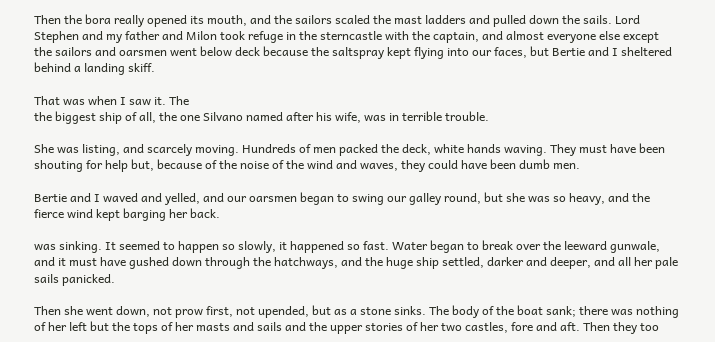Then the bora really opened its mouth, and the sailors scaled the mast ladders and pulled down the sails. Lord Stephen and my father and Milon took refuge in the sterncastle with the captain, and almost everyone else except the sailors and oarsmen went below deck because the saltspray kept flying into our faces, but Bertie and I sheltered behind a landing skiff.

That was when I saw it. The
the biggest ship of all, the one Silvano named after his wife, was in terrible trouble.

She was listing, and scarcely moving. Hundreds of men packed the deck, white hands waving. They must have been shouting for help but, because of the noise of the wind and waves, they could have been dumb men.

Bertie and I waved and yelled, and our oarsmen began to swing our galley round, but she was so heavy, and the fierce wind kept barging her back.

was sinking. It seemed to happen so slowly, it happened so fast. Water began to break over the leeward gunwale, and it must have gushed down through the hatchways, and the huge ship settled, darker and deeper, and all her pale sails panicked.

Then she went down, not prow first, not upended, but as a stone sinks. The body of the boat sank; there was nothing of her left but the tops of her masts and sails and the upper stories of her two castles, fore and aft. Then they too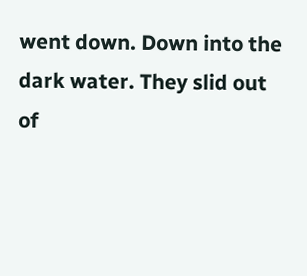went down. Down into the dark water. They slid out of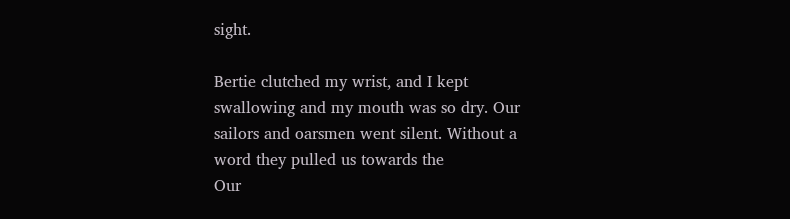sight.

Bertie clutched my wrist, and I kept swallowing and my mouth was so dry. Our sailors and oarsmen went silent. Without a word they pulled us towards the
Our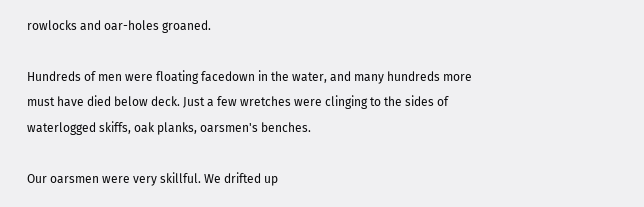rowlocks and oar-holes groaned.

Hundreds of men were floating facedown in the water, and many hundreds more must have died below deck. Just a few wretches were clinging to the sides of waterlogged skiffs, oak planks, oarsmen's benches.

Our oarsmen were very skillful. We drifted up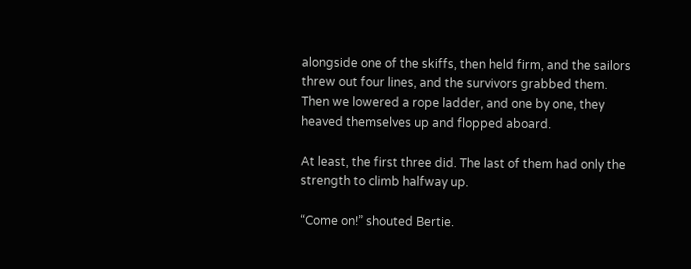alongside one of the skiffs, then held firm, and the sailors threw out four lines, and the survivors grabbed them. Then we lowered a rope ladder, and one by one, they heaved themselves up and flopped aboard.

At least, the first three did. The last of them had only the strength to climb halfway up.

“Come on!” shouted Bertie.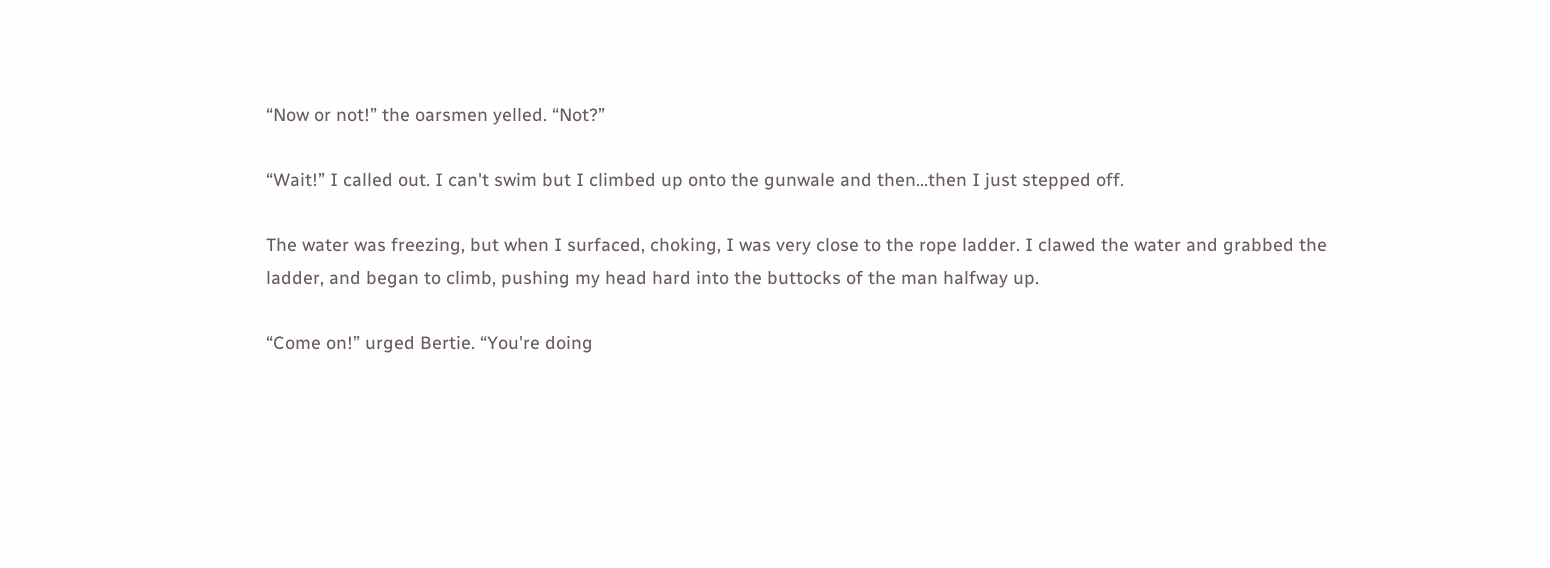“Now or not!” the oarsmen yelled. “Not?”

“Wait!” I called out. I can't swim but I climbed up onto the gunwale and then…then I just stepped off.

The water was freezing, but when I surfaced, choking, I was very close to the rope ladder. I clawed the water and grabbed the ladder, and began to climb, pushing my head hard into the buttocks of the man halfway up.

“Come on!” urged Bertie. “You're doing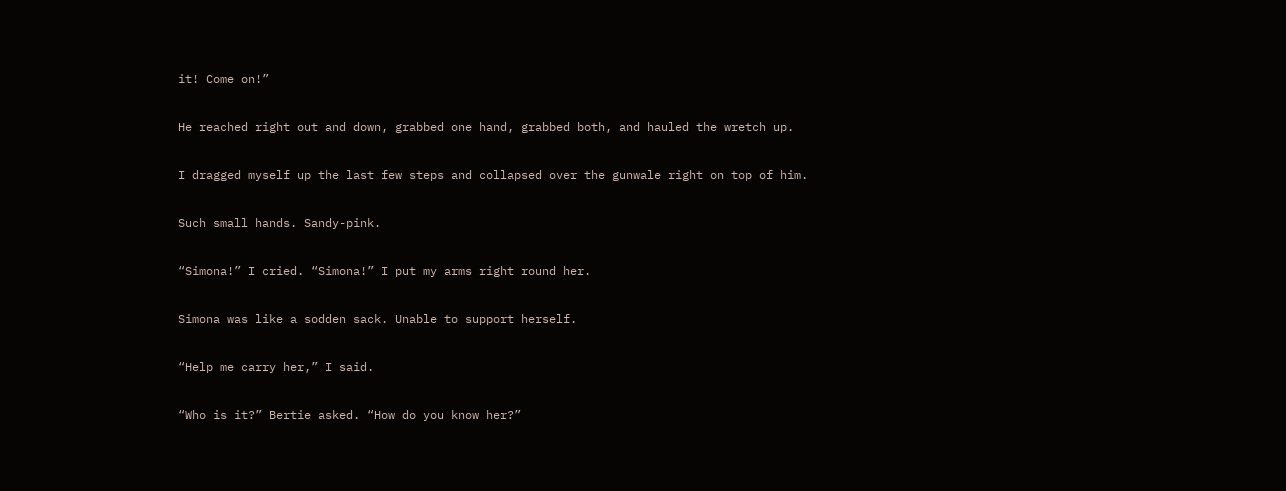it! Come on!”

He reached right out and down, grabbed one hand, grabbed both, and hauled the wretch up.

I dragged myself up the last few steps and collapsed over the gunwale right on top of him.

Such small hands. Sandy-pink.

“Simona!” I cried. “Simona!” I put my arms right round her.

Simona was like a sodden sack. Unable to support herself.

“Help me carry her,” I said.

“Who is it?” Bertie asked. “How do you know her?”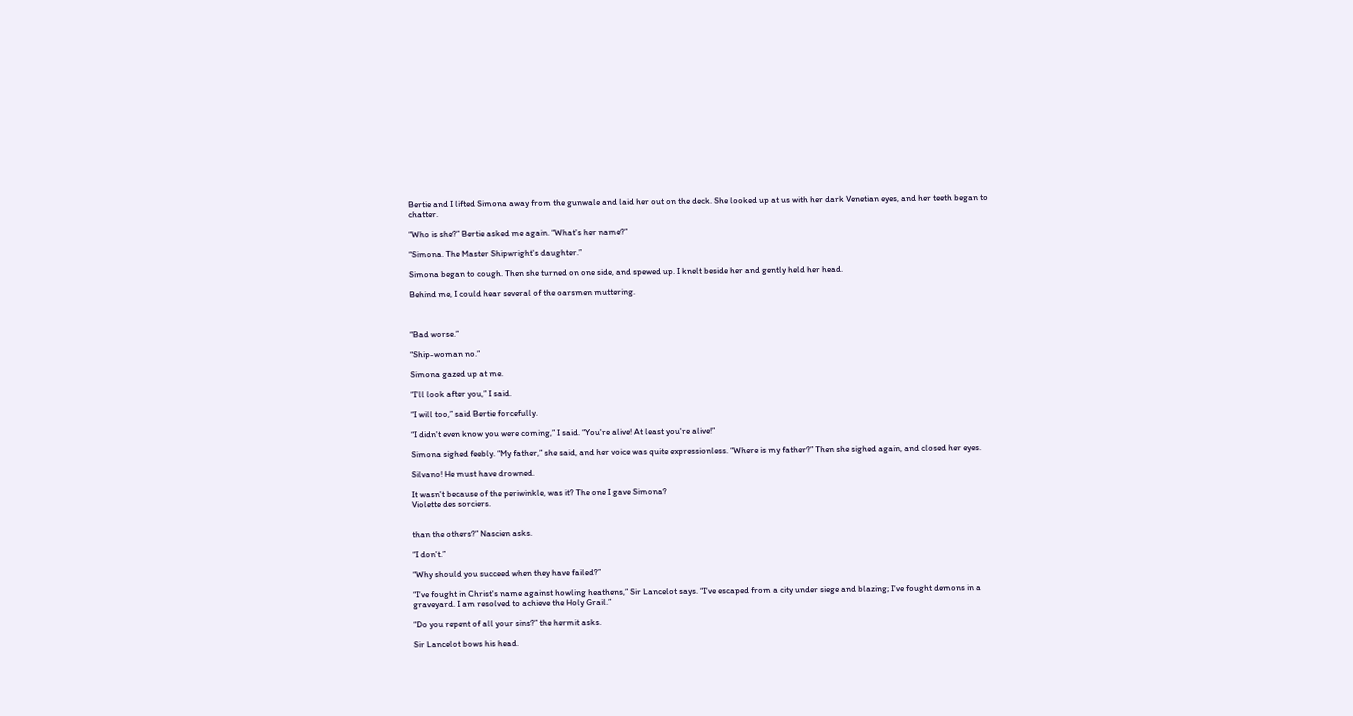Bertie and I lifted Simona away from the gunwale and laid her out on the deck. She looked up at us with her dark Venetian eyes, and her teeth began to chatter.

“Who is she?” Bertie asked me again. “What's her name?”

“Simona. The Master Shipwright's daughter.”

Simona began to cough. Then she turned on one side, and spewed up. I knelt beside her and gently held her head.

Behind me, I could hear several of the oarsmen muttering.



“Bad worse.”

“Ship-woman no.”

Simona gazed up at me.

“I'll look after you,” I said.

“I will too,” said Bertie forcefully.

“I didn't even know you were coming,” I said. “You're alive! At least you're alive!”

Simona sighed feebly. “My father,” she said, and her voice was quite expressionless. “Where is my father?” Then she sighed again, and closed her eyes.

Silvano! He must have drowned.

It wasn't because of the periwinkle, was it? The one I gave Simona?
Violette des sorciers.


than the others?” Nascien asks.

“I don't.”

“Why should you succeed when they have failed?”

“I've fought in Christ's name against howling heathens,” Sir Lancelot says. “I've escaped from a city under siege and blazing; I've fought demons in a graveyard. I am resolved to achieve the Holy Grail.”

“Do you repent of all your sins?” the hermit asks.

Sir Lancelot bows his head.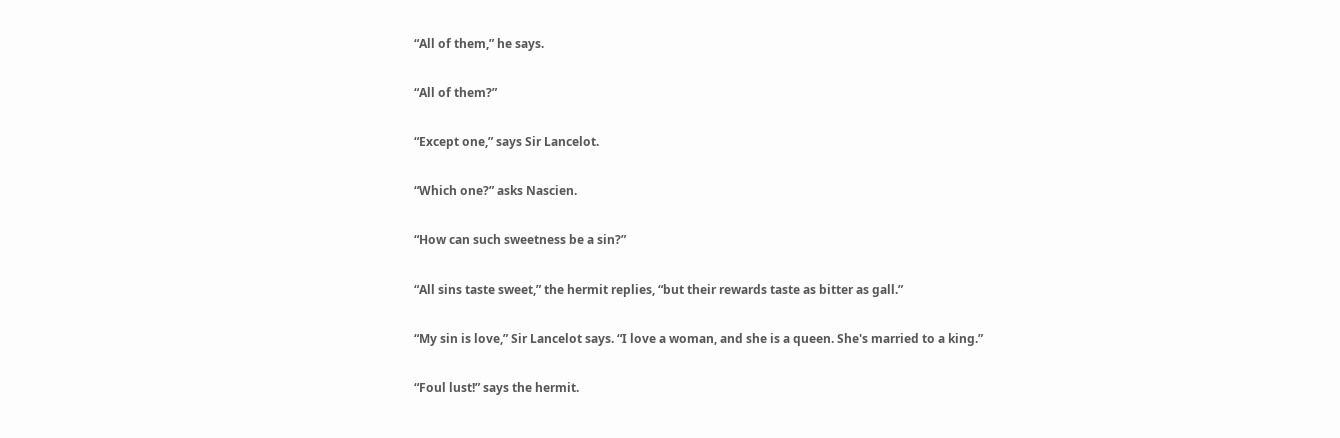“All of them,” he says.

“All of them?”

“Except one,” says Sir Lancelot.

“Which one?” asks Nascien.

“How can such sweetness be a sin?”

“All sins taste sweet,” the hermit replies, “but their rewards taste as bitter as gall.”

“My sin is love,” Sir Lancelot says. “I love a woman, and she is a queen. She's married to a king.”

“Foul lust!” says the hermit.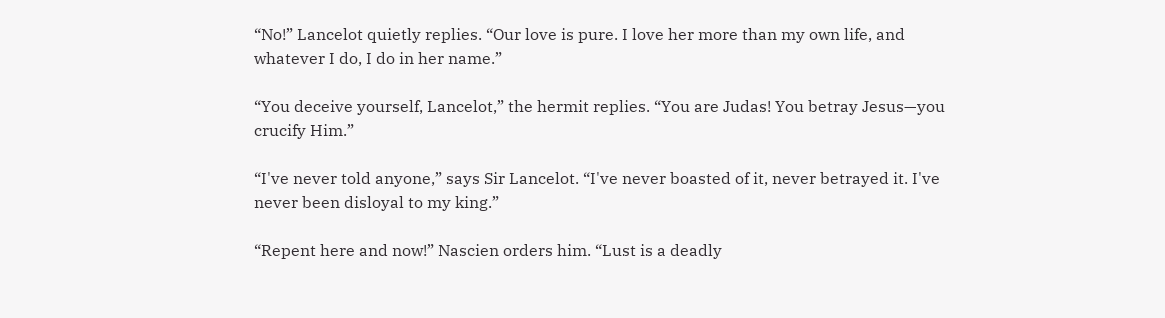“No!” Lancelot quietly replies. “Our love is pure. I love her more than my own life, and whatever I do, I do in her name.”

“You deceive yourself, Lancelot,” the hermit replies. “You are Judas! You betray Jesus—you crucify Him.”

“I've never told anyone,” says Sir Lancelot. “I've never boasted of it, never betrayed it. I've never been disloyal to my king.”

“Repent here and now!” Nascien orders him. “Lust is a deadly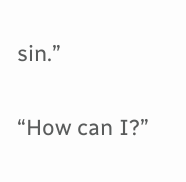sin.”

“How can I?”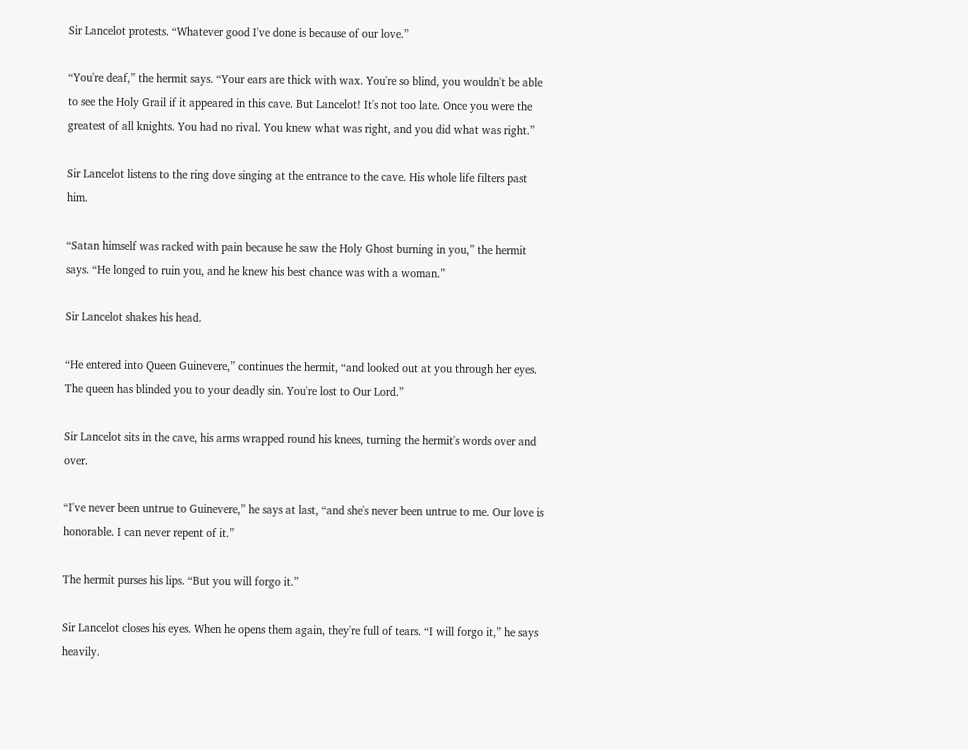Sir Lancelot protests. “Whatever good I've done is because of our love.”

“You're deaf,” the hermit says. “Your ears are thick with wax. You're so blind, you wouldn't be able to see the Holy Grail if it appeared in this cave. But Lancelot! It's not too late. Once you were the greatest of all knights. You had no rival. You knew what was right, and you did what was right.”

Sir Lancelot listens to the ring dove singing at the entrance to the cave. His whole life filters past him.

“Satan himself was racked with pain because he saw the Holy Ghost burning in you,” the hermit says. “He longed to ruin you, and he knew his best chance was with a woman.”

Sir Lancelot shakes his head.

“He entered into Queen Guinevere,” continues the hermit, “and looked out at you through her eyes. The queen has blinded you to your deadly sin. You're lost to Our Lord.”

Sir Lancelot sits in the cave, his arms wrapped round his knees, turning the hermit's words over and over.

“I've never been untrue to Guinevere,” he says at last, “and she's never been untrue to me. Our love is honorable. I can never repent of it.”

The hermit purses his lips. “But you will forgo it.”

Sir Lancelot closes his eyes. When he opens them again, they're full of tears. “I will forgo it,” he says heavily.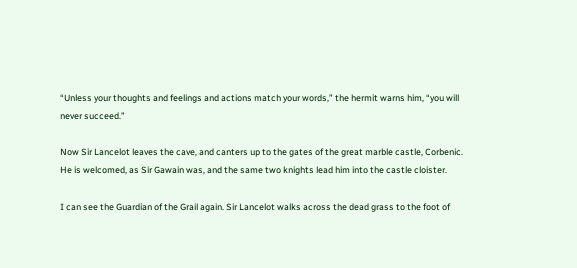“Unless your thoughts and feelings and actions match your words,” the hermit warns him, “you will never succeed.”

Now Sir Lancelot leaves the cave, and canters up to the gates of the great marble castle, Corbenic. He is welcomed, as Sir Gawain was, and the same two knights lead him into the castle cloister.

I can see the Guardian of the Grail again. Sir Lancelot walks across the dead grass to the foot of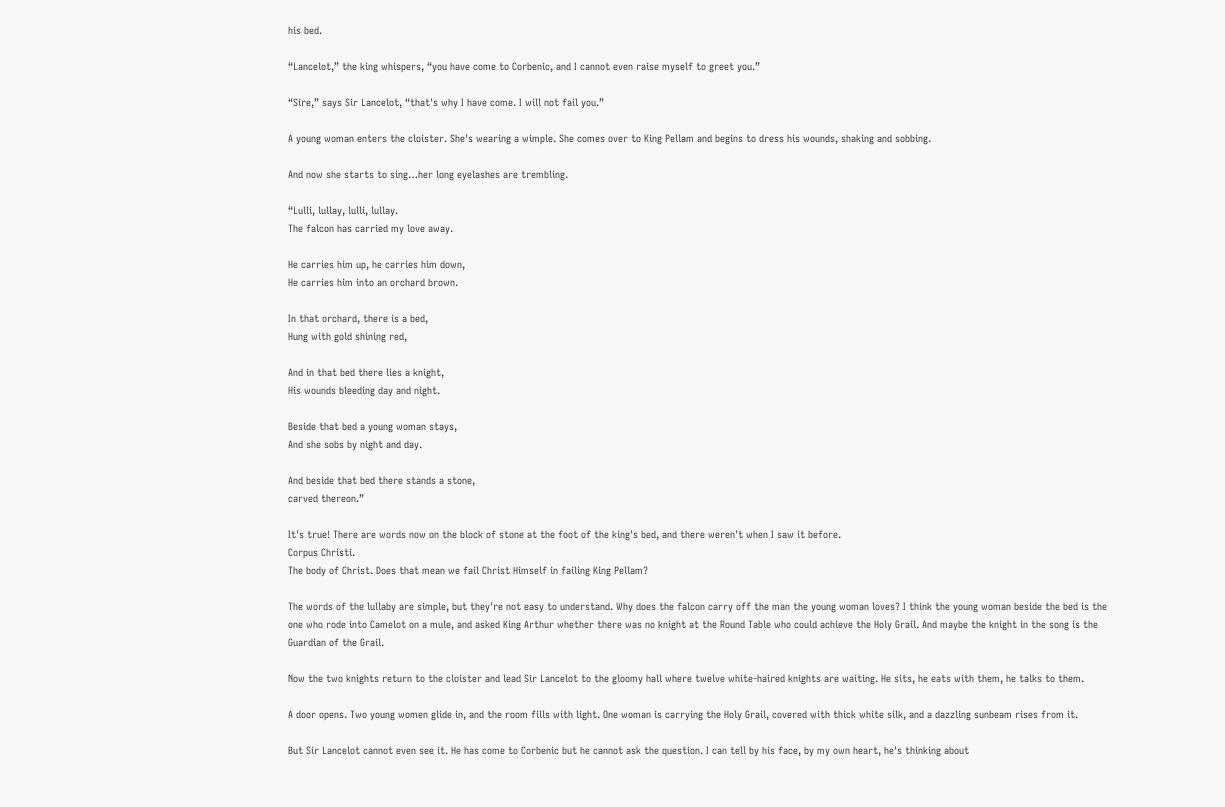his bed.

“Lancelot,” the king whispers, “you have come to Corbenic, and I cannot even raise myself to greet you.”

“Sire,” says Sir Lancelot, “that's why I have come. I will not fail you.”

A young woman enters the cloister. She's wearing a wimple. She comes over to King Pellam and begins to dress his wounds, shaking and sobbing.

And now she starts to sing…her long eyelashes are trembling.

“Lulli, lullay, lulli, lullay.
The falcon has carried my love away.

He carries him up, he carries him down,
He carries him into an orchard brown.

In that orchard, there is a bed,
Hung with gold shining red,

And in that bed there lies a knight,
His wounds bleeding day and night.

Beside that bed a young woman stays,
And she sobs by night and day.

And beside that bed there stands a stone,
carved thereon.”

It's true! There are words now on the block of stone at the foot of the king's bed, and there weren't when I saw it before.
Corpus Christi.
The body of Christ. Does that mean we fail Christ Himself in failing King Pellam?

The words of the lullaby are simple, but they're not easy to understand. Why does the falcon carry off the man the young woman loves? I think the young woman beside the bed is the one who rode into Camelot on a mule, and asked King Arthur whether there was no knight at the Round Table who could achieve the Holy Grail. And maybe the knight in the song is the Guardian of the Grail.

Now the two knights return to the cloister and lead Sir Lancelot to the gloomy hall where twelve white-haired knights are waiting. He sits, he eats with them, he talks to them.

A door opens. Two young women glide in, and the room fills with light. One woman is carrying the Holy Grail, covered with thick white silk, and a dazzling sunbeam rises from it.

But Sir Lancelot cannot even see it. He has come to Corbenic but he cannot ask the question. I can tell by his face, by my own heart, he's thinking about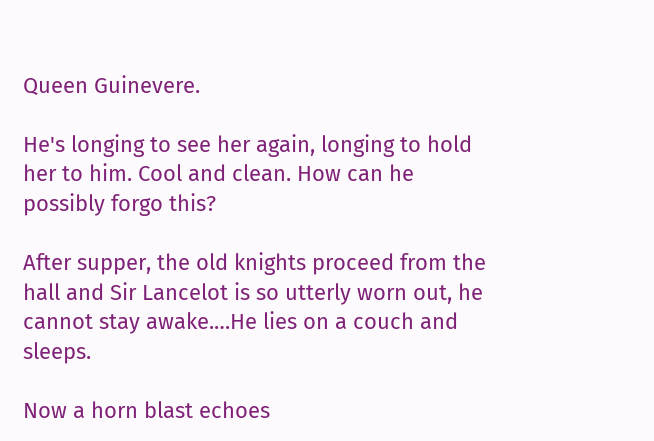Queen Guinevere.

He's longing to see her again, longing to hold her to him. Cool and clean. How can he possibly forgo this?

After supper, the old knights proceed from the hall and Sir Lancelot is so utterly worn out, he cannot stay awake.…He lies on a couch and sleeps.

Now a horn blast echoes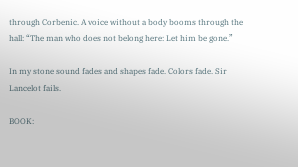through Corbenic. A voice without a body booms through the hall: “The man who does not belong here: Let him be gone.”

In my stone sound fades and shapes fade. Colors fade. Sir Lancelot fails.

BOOK: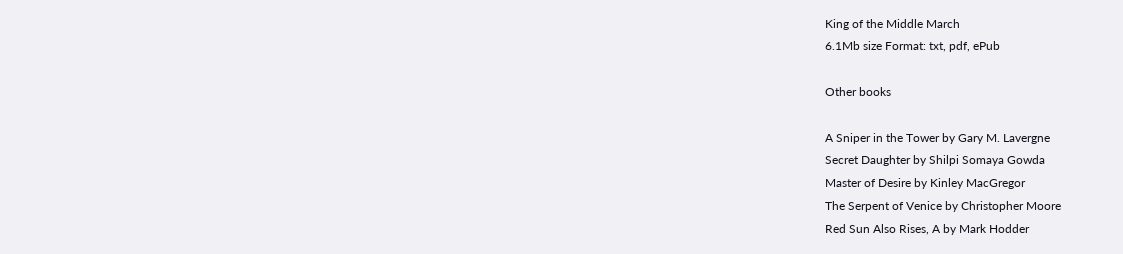King of the Middle March
6.1Mb size Format: txt, pdf, ePub

Other books

A Sniper in the Tower by Gary M. Lavergne
Secret Daughter by Shilpi Somaya Gowda
Master of Desire by Kinley MacGregor
The Serpent of Venice by Christopher Moore
Red Sun Also Rises, A by Mark Hodder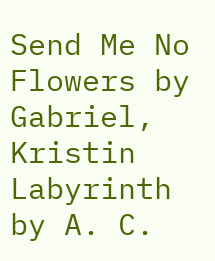Send Me No Flowers by Gabriel, Kristin
Labyrinth by A. C.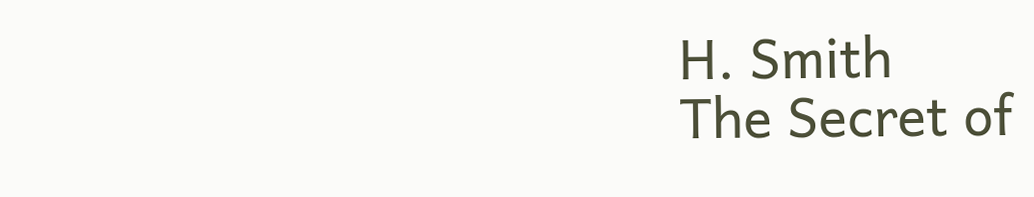H. Smith
The Secret of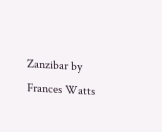Zanzibar by Frances Watts